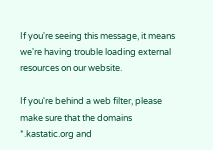If you're seeing this message, it means we're having trouble loading external resources on our website.

If you're behind a web filter, please make sure that the domains *.kastatic.org and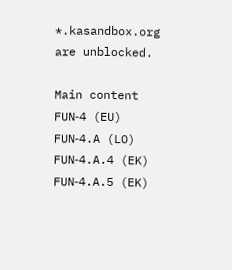*.kasandbox.org are unblocked.

Main content
FUN‑4 (EU)
FUN‑4.A (LO)
FUN‑4.A.4 (EK)
FUN‑4.A.5 (EK)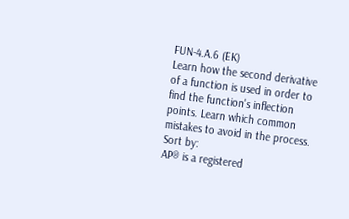FUN‑4.A.6 (EK)
Learn how the second derivative of a function is used in order to find the function's inflection points. Learn which common mistakes to avoid in the process.
Sort by:
AP® is a registered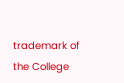trademark of the College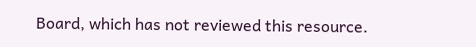Board, which has not reviewed this resource.